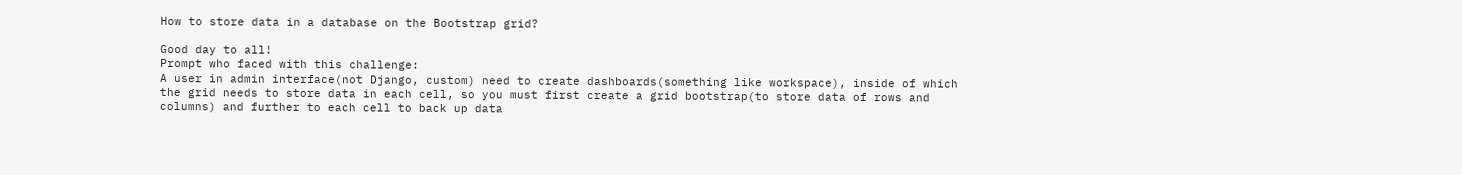How to store data in a database on the Bootstrap grid?

Good day to all!
Prompt who faced with this challenge:
A user in admin interface(not Django, custom) need to create dashboards(something like workspace), inside of which the grid needs to store data in each cell, so you must first create a grid bootstrap(to store data of rows and columns) and further to each cell to back up data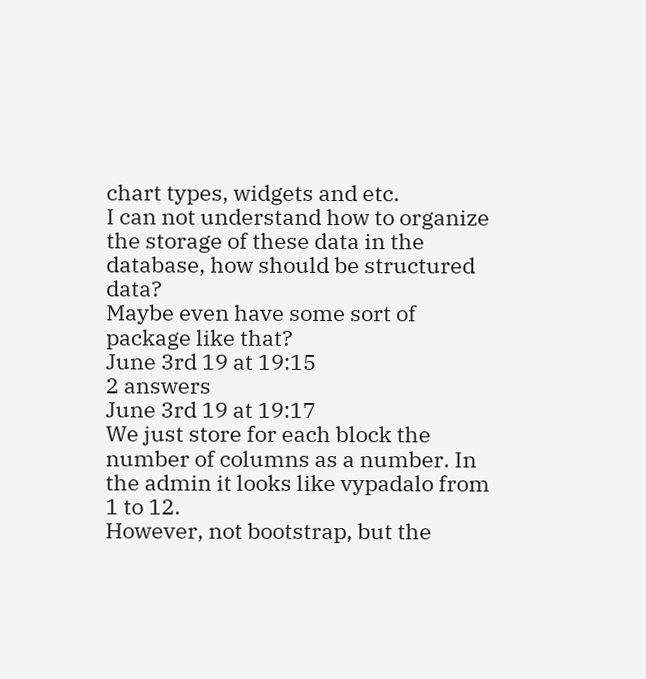chart types, widgets and etc.
I can not understand how to organize the storage of these data in the database, how should be structured data?
Maybe even have some sort of package like that?
June 3rd 19 at 19:15
2 answers
June 3rd 19 at 19:17
We just store for each block the number of columns as a number. In the admin it looks like vypadalo from 1 to 12.
However, not bootstrap, but the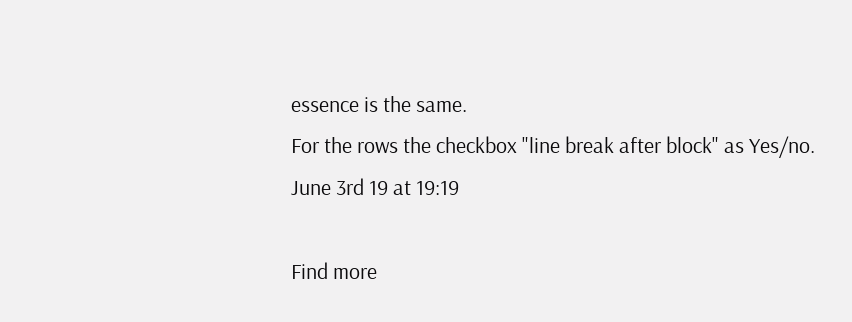essence is the same.
For the rows the checkbox "line break after block" as Yes/no.
June 3rd 19 at 19:19

Find more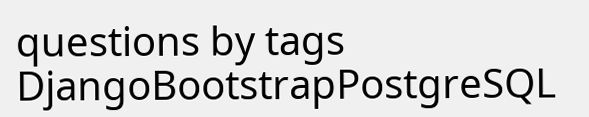questions by tags DjangoBootstrapPostgreSQL